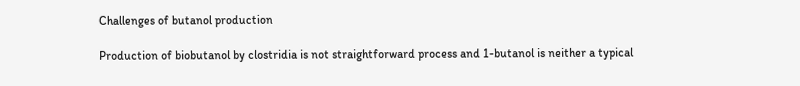Challenges of butanol production

Production of biobutanol by clostridia is not straightforward process and 1-butanol is neither a typical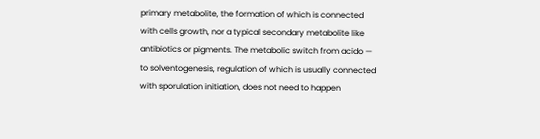primary metabolite, the formation of which is connected with cells growth, nor a typical secondary metabolite like antibiotics or pigments. The metabolic switch from acido — to solventogenesis, regulation of which is usually connected with sporulation initiation, does not need to happen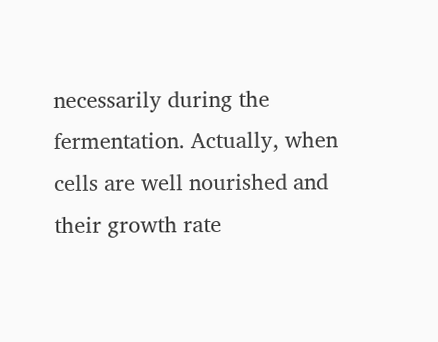necessarily during the fermentation. Actually, when cells are well nourished and their growth rate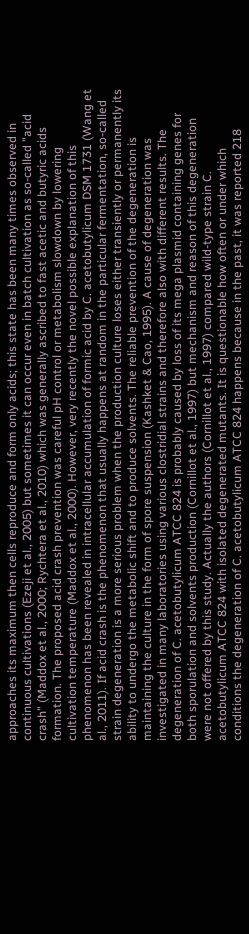approaches its maximum then cells reproduce and form only acids; this state has been many times observed in continuous cultivations (Ezeji et al., 2005) but sometimes it can occur even in batch cultivation as so-called "acid crash" (Maddox et al., 2000; Rychtera et al., 2010) which was generally ascribed to fast acetic and butyric acids formation. The proposed acid crash prevention was careful pH control or metabolism slowdown by lowering cultivation temperature (Maddox et al., 2000). However, very recently the novel possible explanation of this phenomenon has been revealed in intracellular accumulation of formic acid by C. acetobutylicum DSM 1731 (Wang et al., 2011). If acid crash is the phenomenon that usually happens at random in the particular fermentation, so-called strain degeneration is a more serious problem when the production culture loses either transiently or permanently its ability to undergo the metabolic shift and to produce solvents. The reliable prevention of the degeneration is maintaining the culture in the form of spore suspension (Kashket & Cao, 1995). A cause of degeneration was investigated in many laboratories using various clostridial strains and therefore also with different results. The degeneration of C. acetobutylicum ATCC 824 is probably caused by loss of its mega plasmid containing genes for both sporulation and solvents production (Cornillot et al., 1997) but mechanism and reason of this degeneration were not offered by this study. Actually the authors (Cornillot et al., 1997) compared wild-type strain C. acetobutylicum ATCC 824 with isolated degenerated mutants. It is questionable how often or under which conditions the degeneration of C. acetobutylicum ATCC 824 happens because in the past, it was reported 218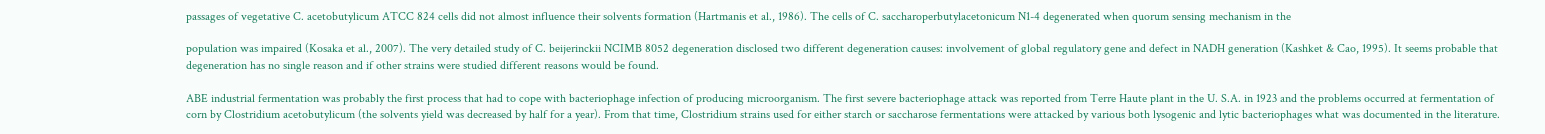passages of vegetative C. acetobutylicum ATCC 824 cells did not almost influence their solvents formation (Hartmanis et al., 1986). The cells of C. saccharoperbutylacetonicum N1-4 degenerated when quorum sensing mechanism in the

population was impaired (Kosaka et al., 2007). The very detailed study of C. beijerinckii NCIMB 8052 degeneration disclosed two different degeneration causes: involvement of global regulatory gene and defect in NADH generation (Kashket & Cao, 1995). It seems probable that degeneration has no single reason and if other strains were studied different reasons would be found.

ABE industrial fermentation was probably the first process that had to cope with bacteriophage infection of producing microorganism. The first severe bacteriophage attack was reported from Terre Haute plant in the U. S.A. in 1923 and the problems occurred at fermentation of corn by Clostridium acetobutylicum (the solvents yield was decreased by half for a year). From that time, Clostridium strains used for either starch or saccharose fermentations were attacked by various both lysogenic and lytic bacteriophages what was documented in the literature.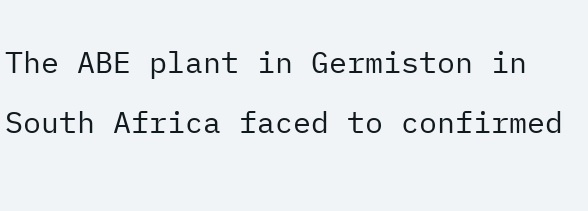The ABE plant in Germiston in South Africa faced to confirmed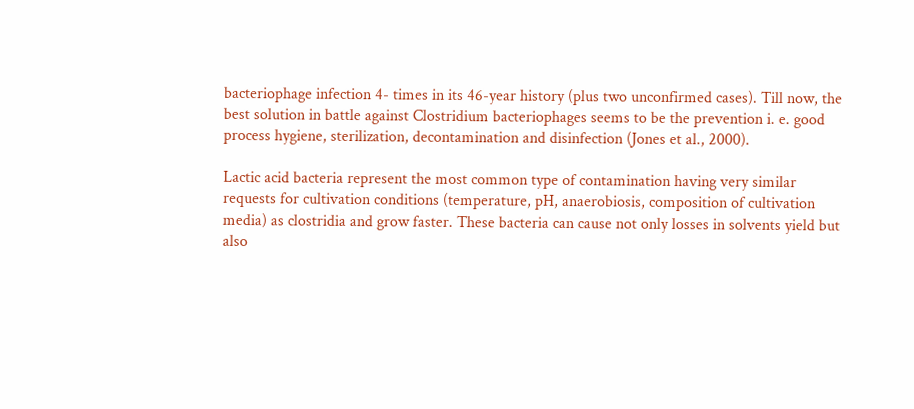bacteriophage infection 4- times in its 46-year history (plus two unconfirmed cases). Till now, the best solution in battle against Clostridium bacteriophages seems to be the prevention i. e. good process hygiene, sterilization, decontamination and disinfection (Jones et al., 2000).

Lactic acid bacteria represent the most common type of contamination having very similar requests for cultivation conditions (temperature, pH, anaerobiosis, composition of cultivation media) as clostridia and grow faster. These bacteria can cause not only losses in solvents yield but also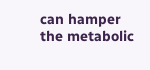can hamper the metabolic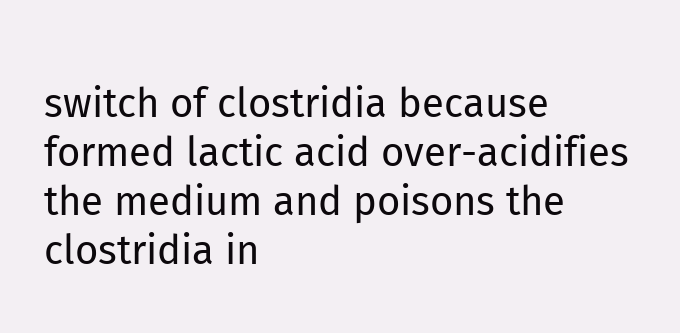switch of clostridia because formed lactic acid over-acidifies the medium and poisons the clostridia in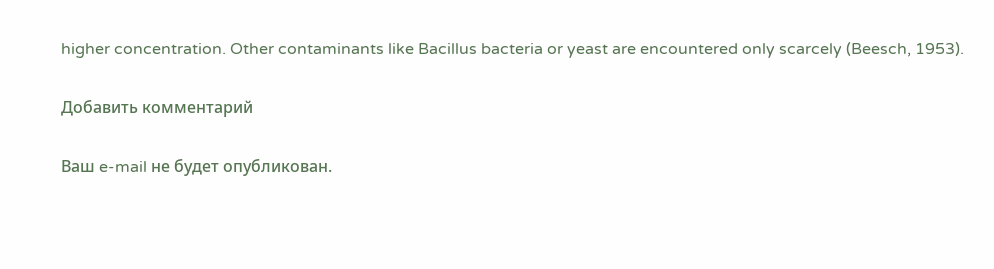higher concentration. Other contaminants like Bacillus bacteria or yeast are encountered only scarcely (Beesch, 1953).

Добавить комментарий

Ваш e-mail не будет опубликован.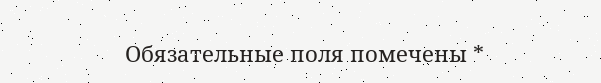Обязательные поля помечены *